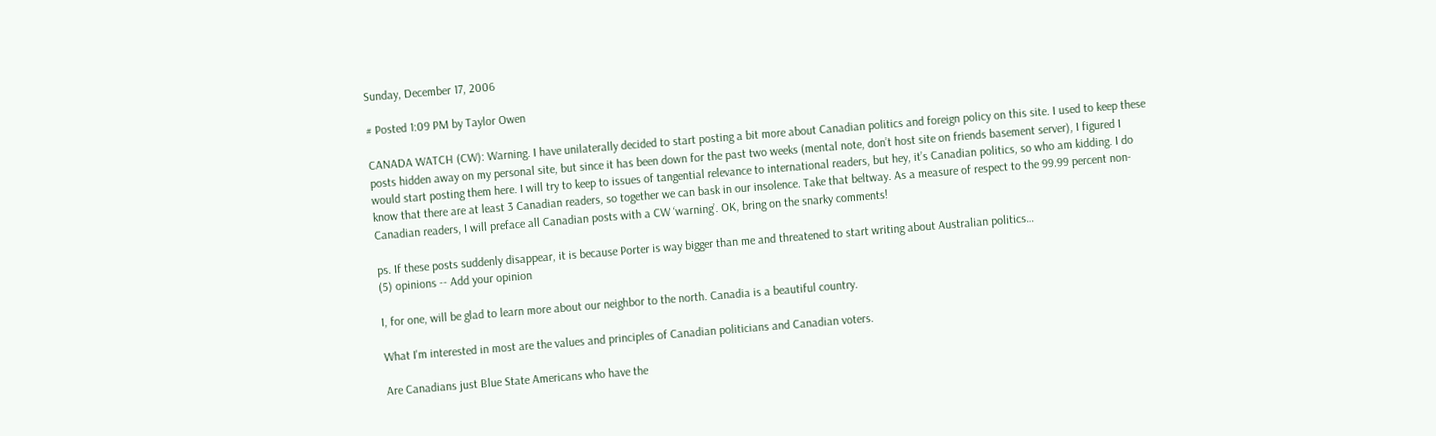Sunday, December 17, 2006

# Posted 1:09 PM by Taylor Owen

CANADA WATCH (CW): Warning. I have unilaterally decided to start posting a bit more about Canadian politics and foreign policy on this site. I used to keep these posts hidden away on my personal site, but since it has been down for the past two weeks (mental note, don’t host site on friends basement server), I figured I would start posting them here. I will try to keep to issues of tangential relevance to international readers, but hey, it’s Canadian politics, so who am kidding. I do know that there are at least 3 Canadian readers, so together we can bask in our insolence. Take that beltway. As a measure of respect to the 99.99 percent non-Canadian readers, I will preface all Canadian posts with a CW ‘warning’. OK, bring on the snarky comments!

ps. If these posts suddenly disappear, it is because Porter is way bigger than me and threatened to start writing about Australian politics…
(5) opinions -- Add your opinion

I, for one, will be glad to learn more about our neighbor to the north. Canadia is a beautiful country.

What I'm interested in most are the values and principles of Canadian politicians and Canadian voters.

Are Canadians just Blue State Americans who have the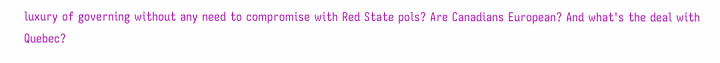luxury of governing without any need to compromise with Red State pols? Are Canadians European? And what's the deal with Quebec?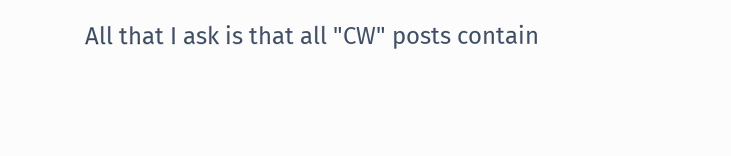All that I ask is that all "CW" posts contain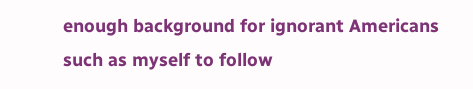enough background for ignorant Americans such as myself to follow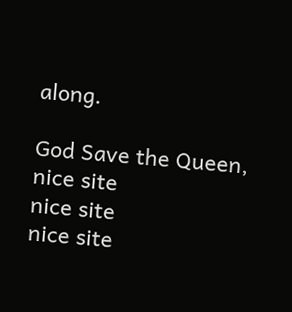along.

God Save the Queen,
nice site
nice site
nice site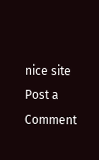nice site
Post a Comment